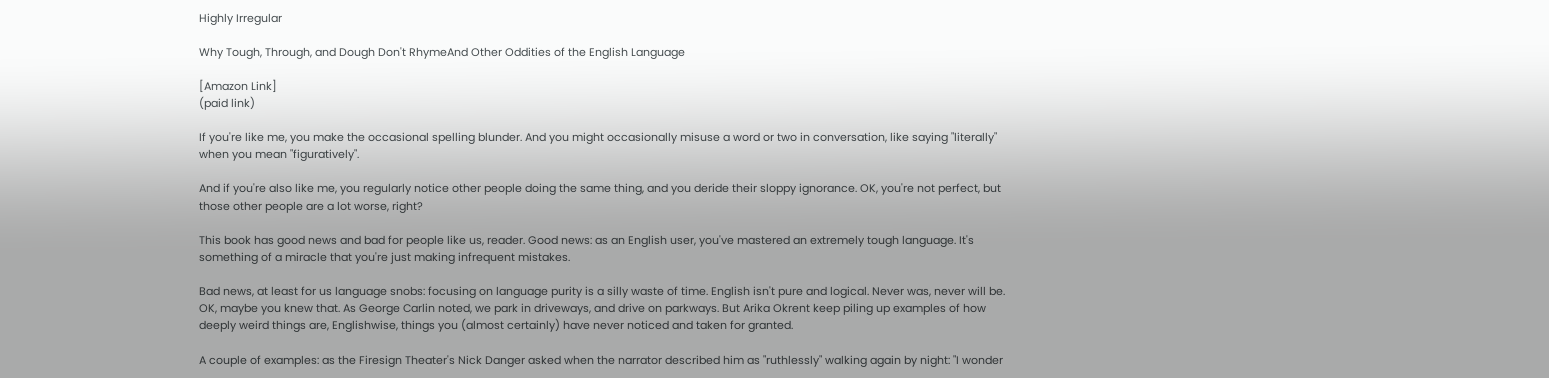Highly Irregular

Why Tough, Through, and Dough Don't RhymeAnd Other Oddities of the English Language

[Amazon Link]
(paid link)

If you're like me, you make the occasional spelling blunder. And you might occasionally misuse a word or two in conversation, like saying "literally" when you mean "figuratively".

And if you're also like me, you regularly notice other people doing the same thing, and you deride their sloppy ignorance. OK, you're not perfect, but those other people are a lot worse, right?

This book has good news and bad for people like us, reader. Good news: as an English user, you've mastered an extremely tough language. It's something of a miracle that you're just making infrequent mistakes.

Bad news, at least for us language snobs: focusing on language purity is a silly waste of time. English isn't pure and logical. Never was, never will be. OK, maybe you knew that. As George Carlin noted, we park in driveways, and drive on parkways. But Arika Okrent keep piling up examples of how deeply weird things are, Englishwise, things you (almost certainly) have never noticed and taken for granted.

A couple of examples: as the Firesign Theater's Nick Danger asked when the narrator described him as "ruthlessly" walking again by night: "I wonder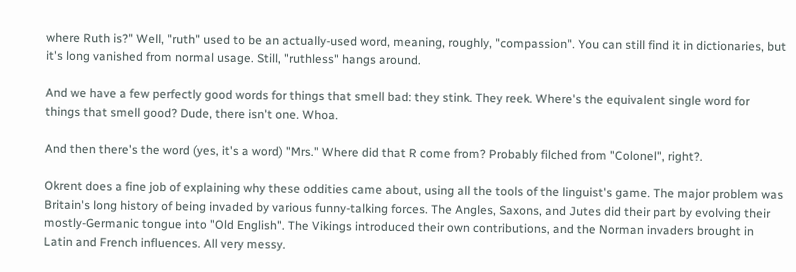where Ruth is?" Well, "ruth" used to be an actually-used word, meaning, roughly, "compassion". You can still find it in dictionaries, but it's long vanished from normal usage. Still, "ruthless" hangs around.

And we have a few perfectly good words for things that smell bad: they stink. They reek. Where's the equivalent single word for things that smell good? Dude, there isn't one. Whoa.

And then there's the word (yes, it's a word) "Mrs." Where did that R come from? Probably filched from "Colonel", right?.

Okrent does a fine job of explaining why these oddities came about, using all the tools of the linguist's game. The major problem was Britain's long history of being invaded by various funny-talking forces. The Angles, Saxons, and Jutes did their part by evolving their mostly-Germanic tongue into "Old English". The Vikings introduced their own contributions, and the Norman invaders brought in Latin and French influences. All very messy.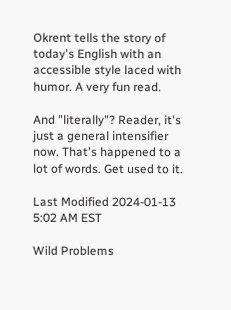Okrent tells the story of today's English with an accessible style laced with humor. A very fun read.

And "literally"? Reader, it's just a general intensifier now. That's happened to a lot of words. Get used to it.

Last Modified 2024-01-13 5:02 AM EST

Wild Problems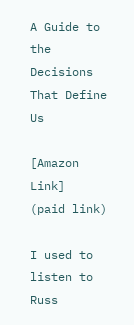A Guide to the Decisions That Define Us

[Amazon Link]
(paid link)

I used to listen to Russ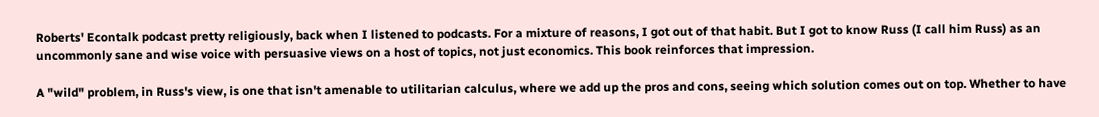Roberts' Econtalk podcast pretty religiously, back when I listened to podcasts. For a mixture of reasons, I got out of that habit. But I got to know Russ (I call him Russ) as an uncommonly sane and wise voice with persuasive views on a host of topics, not just economics. This book reinforces that impression.

A "wild" problem, in Russ's view, is one that isn't amenable to utilitarian calculus, where we add up the pros and cons, seeing which solution comes out on top. Whether to have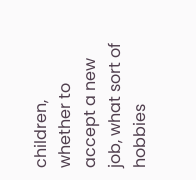children, whether to accept a new job, what sort of hobbies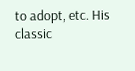to adopt, etc. His classic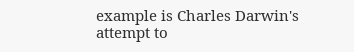example is Charles Darwin's attempt to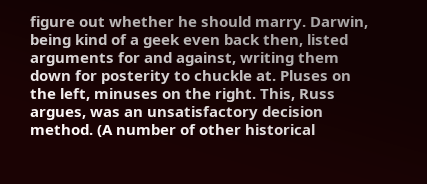figure out whether he should marry. Darwin, being kind of a geek even back then, listed arguments for and against, writing them down for posterity to chuckle at. Pluses on the left, minuses on the right. This, Russ argues, was an unsatisfactory decision method. (A number of other historical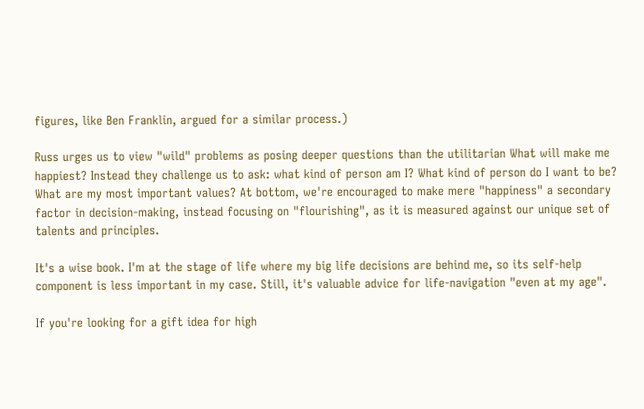figures, like Ben Franklin, argued for a similar process.)

Russ urges us to view "wild" problems as posing deeper questions than the utilitarian What will make me happiest? Instead they challenge us to ask: what kind of person am I? What kind of person do I want to be? What are my most important values? At bottom, we're encouraged to make mere "happiness" a secondary factor in decision-making, instead focusing on "flourishing", as it is measured against our unique set of talents and principles.

It's a wise book. I'm at the stage of life where my big life decisions are behind me, so its self-help component is less important in my case. Still, it's valuable advice for life-navigation "even at my age".

If you're looking for a gift idea for high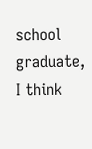school graduate, I think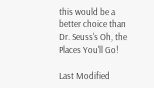this would be a better choice than Dr. Seuss's Oh, the Places You'll Go!

Last Modified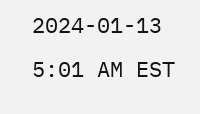2024-01-13 5:01 AM EST